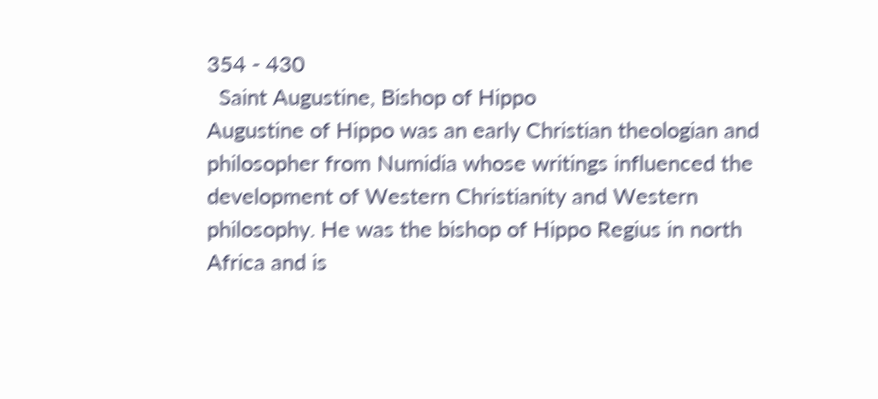354 - 430
  Saint Augustine, Bishop of Hippo
Augustine of Hippo was an early Christian theologian and philosopher from Numidia whose writings influenced the development of Western Christianity and Western philosophy. He was the bishop of Hippo Regius in north Africa and is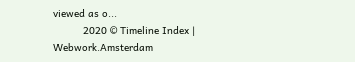viewed as o...
          2020 © Timeline Index | Webwork.Amsterdam